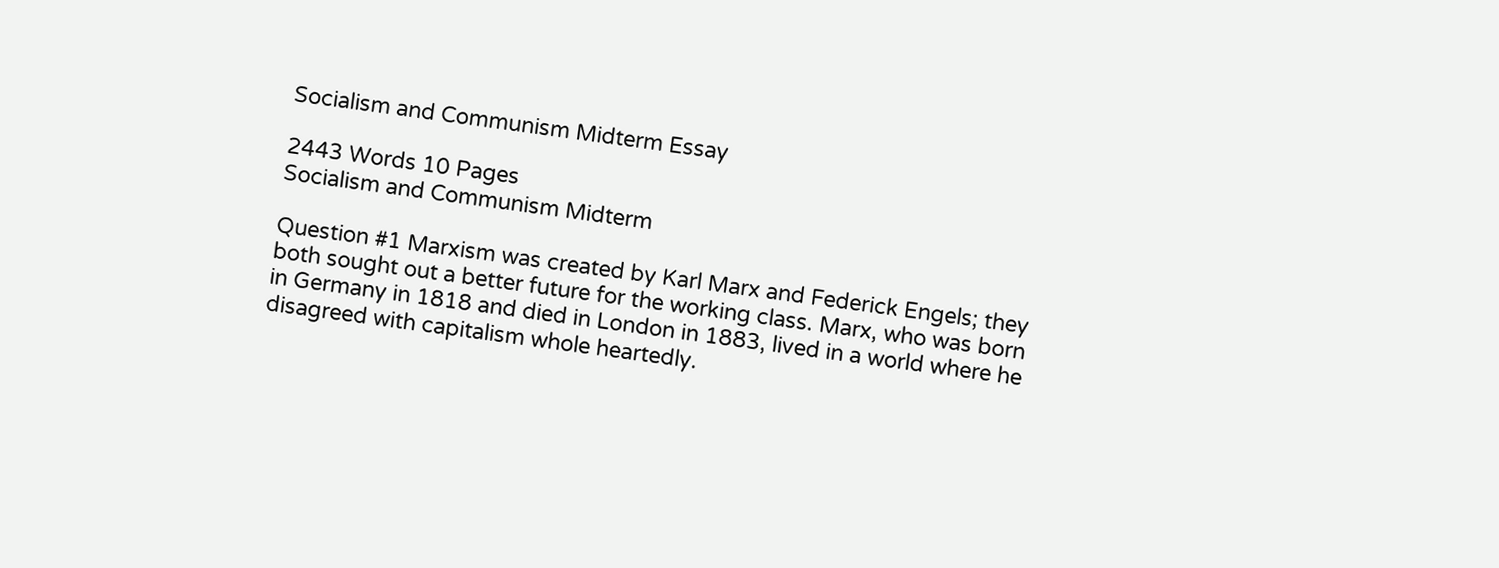Socialism and Communism Midterm Essay

2443 Words 10 Pages
Socialism and Communism Midterm

Question #1 Marxism was created by Karl Marx and Federick Engels; they both sought out a better future for the working class. Marx, who was born in Germany in 1818 and died in London in 1883, lived in a world where he disagreed with capitalism whole heartedly.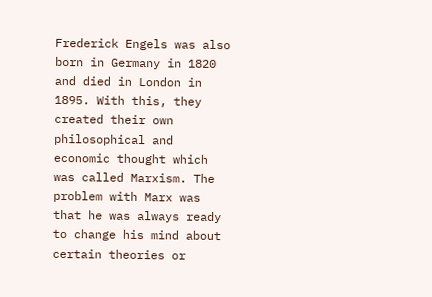Frederick Engels was also born in Germany in 1820 and died in London in 1895. With this, they created their own philosophical and economic thought which was called Marxism. The problem with Marx was that he was always ready to change his mind about certain theories or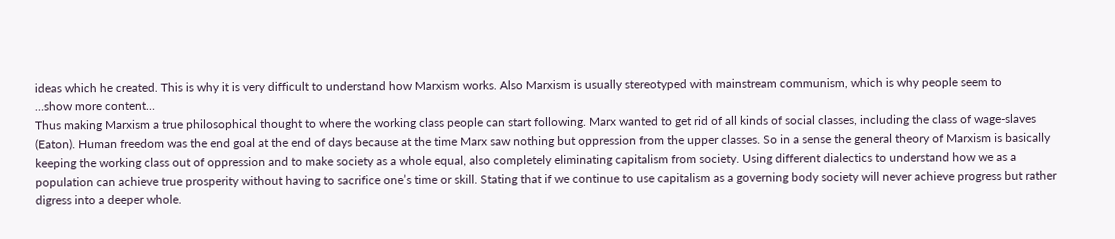ideas which he created. This is why it is very difficult to understand how Marxism works. Also Marxism is usually stereotyped with mainstream communism, which is why people seem to
…show more content…
Thus making Marxism a true philosophical thought to where the working class people can start following. Marx wanted to get rid of all kinds of social classes, including the class of wage-slaves (Eaton). Human freedom was the end goal at the end of days because at the time Marx saw nothing but oppression from the upper classes. So in a sense the general theory of Marxism is basically keeping the working class out of oppression and to make society as a whole equal, also completely eliminating capitalism from society. Using different dialectics to understand how we as a population can achieve true prosperity without having to sacrifice one’s time or skill. Stating that if we continue to use capitalism as a governing body society will never achieve progress but rather digress into a deeper whole.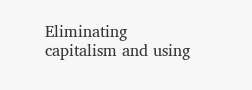Eliminating capitalism and using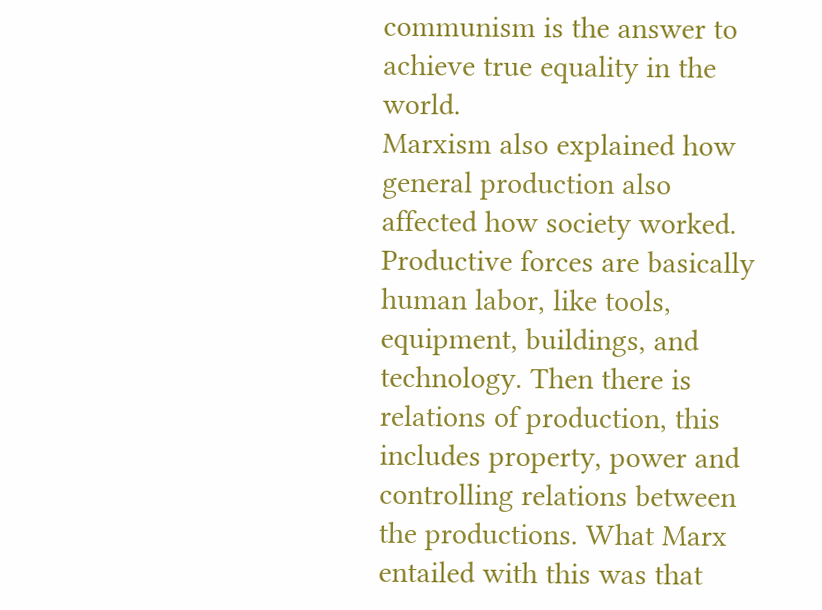communism is the answer to achieve true equality in the world.
Marxism also explained how general production also affected how society worked. Productive forces are basically human labor, like tools, equipment, buildings, and technology. Then there is relations of production, this includes property, power and controlling relations between the productions. What Marx entailed with this was that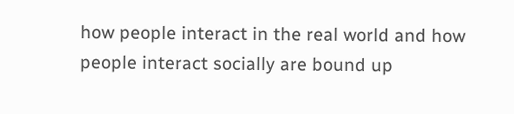how people interact in the real world and how people interact socially are bound up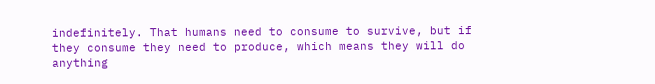indefinitely. That humans need to consume to survive, but if they consume they need to produce, which means they will do anything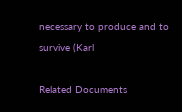necessary to produce and to survive (Karl

Related Documents